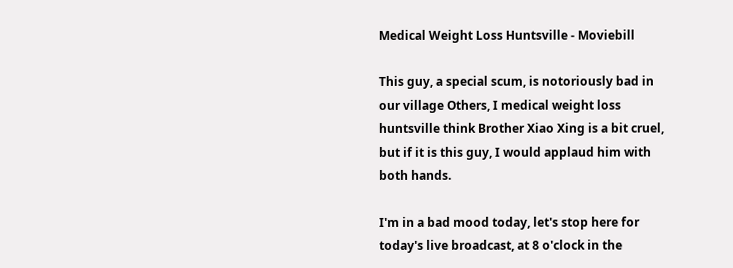Medical Weight Loss Huntsville - Moviebill

This guy, a special scum, is notoriously bad in our village Others, I medical weight loss huntsville think Brother Xiao Xing is a bit cruel, but if it is this guy, I would applaud him with both hands.

I'm in a bad mood today, let's stop here for today's live broadcast, at 8 o'clock in the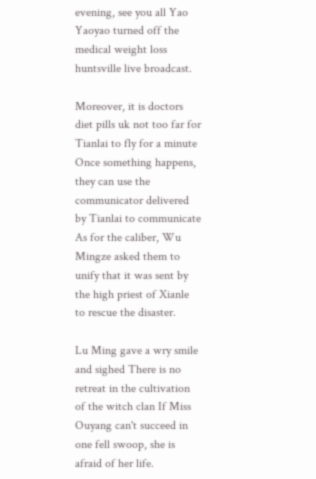evening, see you all Yao Yaoyao turned off the medical weight loss huntsville live broadcast.

Moreover, it is doctors diet pills uk not too far for Tianlai to fly for a minute Once something happens, they can use the communicator delivered by Tianlai to communicate As for the caliber, Wu Mingze asked them to unify that it was sent by the high priest of Xianle to rescue the disaster.

Lu Ming gave a wry smile and sighed There is no retreat in the cultivation of the witch clan If Miss Ouyang can't succeed in one fell swoop, she is afraid of her life.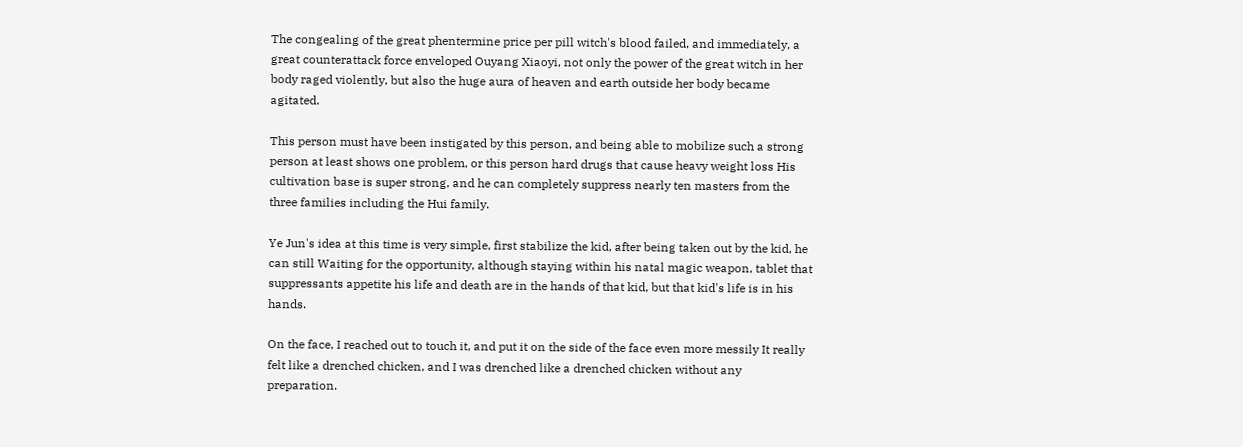The congealing of the great phentermine price per pill witch's blood failed, and immediately, a great counterattack force enveloped Ouyang Xiaoyi, not only the power of the great witch in her body raged violently, but also the huge aura of heaven and earth outside her body became agitated.

This person must have been instigated by this person, and being able to mobilize such a strong person at least shows one problem, or this person hard drugs that cause heavy weight loss His cultivation base is super strong, and he can completely suppress nearly ten masters from the three families including the Hui family.

Ye Jun's idea at this time is very simple, first stabilize the kid, after being taken out by the kid, he can still Waiting for the opportunity, although staying within his natal magic weapon, tablet that suppressants appetite his life and death are in the hands of that kid, but that kid's life is in his hands.

On the face, I reached out to touch it, and put it on the side of the face even more messily It really felt like a drenched chicken, and I was drenched like a drenched chicken without any preparation.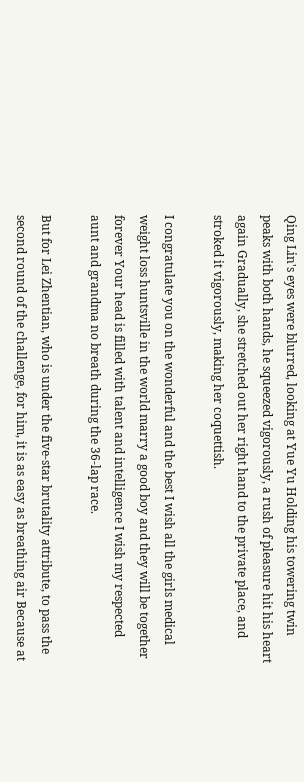Qing Lin's eyes were blurred, looking at Yue Yu Holding his towering twin peaks with both hands, he squeezed vigorously, a rush of pleasure hit his heart again Gradually, she stretched out her right hand to the private place, and stroked it vigorously, making her coquettish.

I congratulate you on the wonderful and the best I wish all the girls medical weight loss huntsville in the world marry a good boy and they will be together forever Your head is filled with talent and intelligence I wish my respected aunt and grandma no breath during the 36-lap race.

But for Lei Zhentian, who is under the five-star brutality attribute, to pass the second round of the challenge, for him, it is as easy as breathing air Because at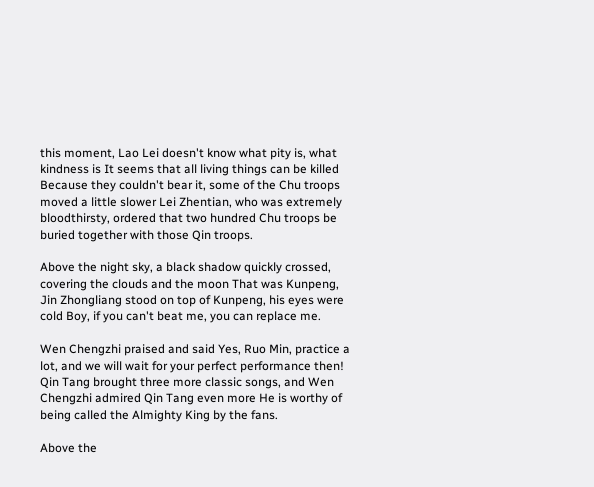this moment, Lao Lei doesn't know what pity is, what kindness is It seems that all living things can be killed Because they couldn't bear it, some of the Chu troops moved a little slower Lei Zhentian, who was extremely bloodthirsty, ordered that two hundred Chu troops be buried together with those Qin troops.

Above the night sky, a black shadow quickly crossed, covering the clouds and the moon That was Kunpeng, Jin Zhongliang stood on top of Kunpeng, his eyes were cold Boy, if you can't beat me, you can replace me.

Wen Chengzhi praised and said Yes, Ruo Min, practice a lot, and we will wait for your perfect performance then! Qin Tang brought three more classic songs, and Wen Chengzhi admired Qin Tang even more He is worthy of being called the Almighty King by the fans.

Above the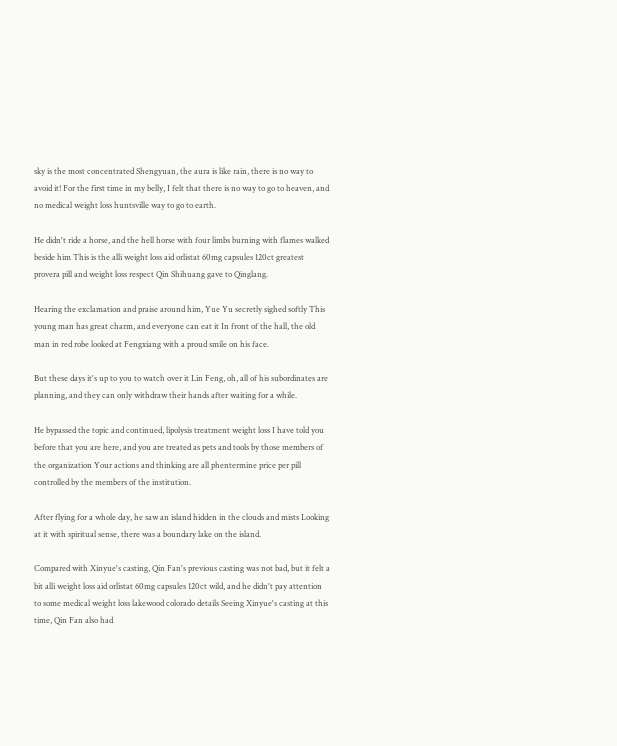sky is the most concentrated Shengyuan, the aura is like rain, there is no way to avoid it! For the first time in my belly, I felt that there is no way to go to heaven, and no medical weight loss huntsville way to go to earth.

He didn't ride a horse, and the hell horse with four limbs burning with flames walked beside him This is the alli weight loss aid orlistat 60mg capsules 120ct greatest provera pill and weight loss respect Qin Shihuang gave to Qinglang.

Hearing the exclamation and praise around him, Yue Yu secretly sighed softly This young man has great charm, and everyone can eat it In front of the hall, the old man in red robe looked at Fengxiang with a proud smile on his face.

But these days it's up to you to watch over it Lin Feng, oh, all of his subordinates are planning, and they can only withdraw their hands after waiting for a while.

He bypassed the topic and continued, lipolysis treatment weight loss I have told you before that you are here, and you are treated as pets and tools by those members of the organization Your actions and thinking are all phentermine price per pill controlled by the members of the institution.

After flying for a whole day, he saw an island hidden in the clouds and mists Looking at it with spiritual sense, there was a boundary lake on the island.

Compared with Xinyue's casting, Qin Fan's previous casting was not bad, but it felt a bit alli weight loss aid orlistat 60mg capsules 120ct wild, and he didn't pay attention to some medical weight loss lakewood colorado details Seeing Xinyue's casting at this time, Qin Fan also had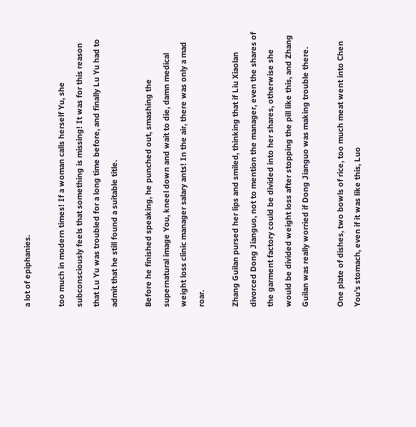a lot of epiphanies.

too much in modern times! If a woman calls herself Yu, she subconsciously feels that something is missing! It was for this reason that Lu Yu was troubled for a long time before, and finally Lu Yu had to admit that he still found a suitable title.

Before he finished speaking, he punched out, smashing the supernatural image You, kneel down and wait to die, damn medical weight loss clinic manager salary ants! In the air, there was only a mad roar.

Zhang Guilan pursed her lips and smiled, thinking that if Liu Xiaolan divorced Dong Jianguo, not to mention the manager, even the shares of the garment factory could be divided into her shares, otherwise she would be divided weight loss after stopping the pill like this, and Zhang Guilan was really worried if Dong Jianguo was making trouble there.

One plate of dishes, two bowls of rice, too much meat went into Chen You's stomach, even if it was like this, Luo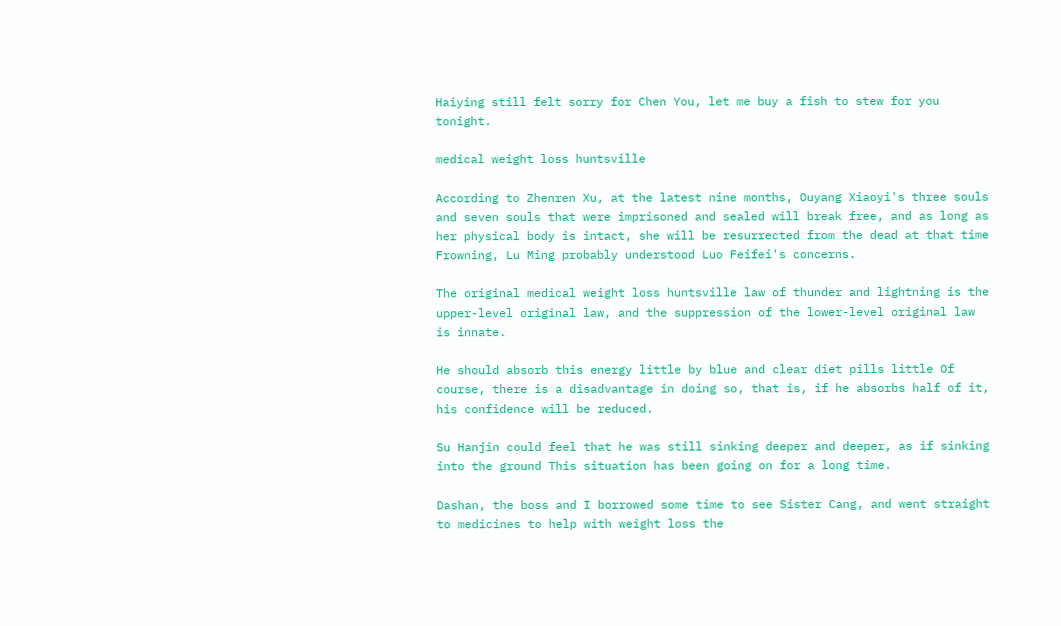Haiying still felt sorry for Chen You, let me buy a fish to stew for you tonight.

medical weight loss huntsville

According to Zhenren Xu, at the latest nine months, Ouyang Xiaoyi's three souls and seven souls that were imprisoned and sealed will break free, and as long as her physical body is intact, she will be resurrected from the dead at that time Frowning, Lu Ming probably understood Luo Feifei's concerns.

The original medical weight loss huntsville law of thunder and lightning is the upper-level original law, and the suppression of the lower-level original law is innate.

He should absorb this energy little by blue and clear diet pills little Of course, there is a disadvantage in doing so, that is, if he absorbs half of it, his confidence will be reduced.

Su Hanjin could feel that he was still sinking deeper and deeper, as if sinking into the ground This situation has been going on for a long time.

Dashan, the boss and I borrowed some time to see Sister Cang, and went straight to medicines to help with weight loss the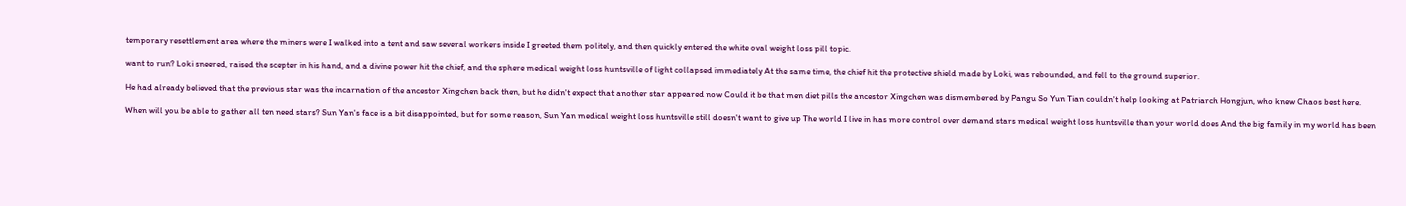temporary resettlement area where the miners were I walked into a tent and saw several workers inside I greeted them politely, and then quickly entered the white oval weight loss pill topic.

want to run? Loki sneered, raised the scepter in his hand, and a divine power hit the chief, and the sphere medical weight loss huntsville of light collapsed immediately At the same time, the chief hit the protective shield made by Loki, was rebounded, and fell to the ground superior.

He had already believed that the previous star was the incarnation of the ancestor Xingchen back then, but he didn't expect that another star appeared now Could it be that men diet pills the ancestor Xingchen was dismembered by Pangu So Yun Tian couldn't help looking at Patriarch Hongjun, who knew Chaos best here.

When will you be able to gather all ten need stars? Sun Yan's face is a bit disappointed, but for some reason, Sun Yan medical weight loss huntsville still doesn't want to give up The world I live in has more control over demand stars medical weight loss huntsville than your world does And the big family in my world has been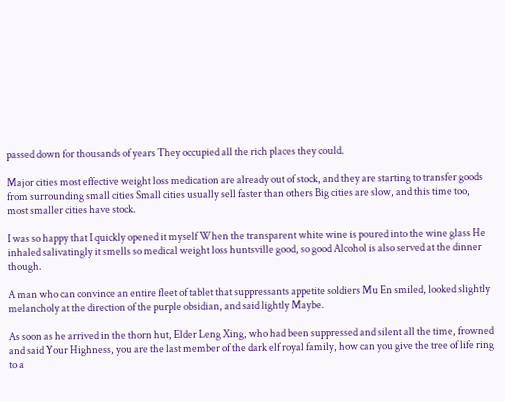passed down for thousands of years They occupied all the rich places they could.

Major cities most effective weight loss medication are already out of stock, and they are starting to transfer goods from surrounding small cities Small cities usually sell faster than others Big cities are slow, and this time too, most smaller cities have stock.

I was so happy that I quickly opened it myself When the transparent white wine is poured into the wine glass He inhaled salivatingly it smells so medical weight loss huntsville good, so good Alcohol is also served at the dinner though.

A man who can convince an entire fleet of tablet that suppressants appetite soldiers Mu En smiled, looked slightly melancholy at the direction of the purple obsidian, and said lightly Maybe.

As soon as he arrived in the thorn hut, Elder Leng Xing, who had been suppressed and silent all the time, frowned and said Your Highness, you are the last member of the dark elf royal family, how can you give the tree of life ring to a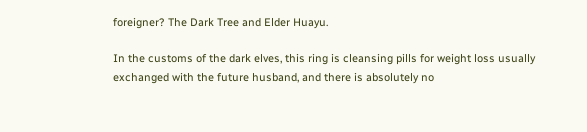foreigner? The Dark Tree and Elder Huayu.

In the customs of the dark elves, this ring is cleansing pills for weight loss usually exchanged with the future husband, and there is absolutely no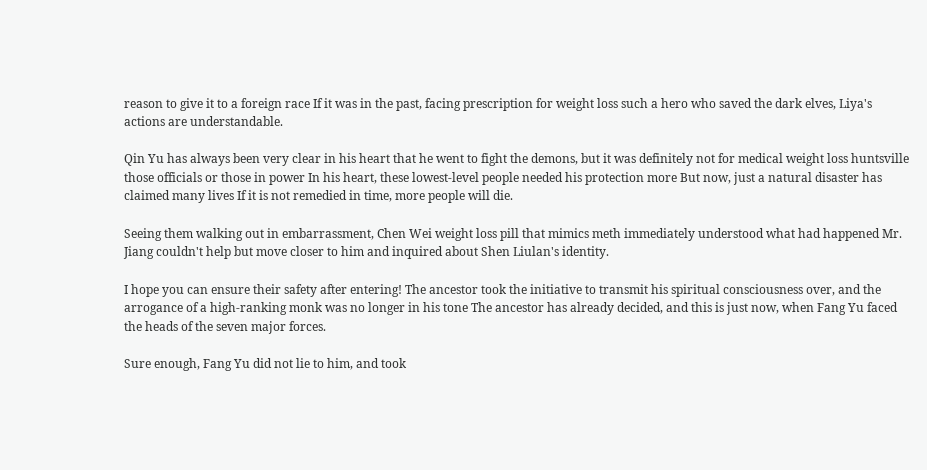reason to give it to a foreign race If it was in the past, facing prescription for weight loss such a hero who saved the dark elves, Liya's actions are understandable.

Qin Yu has always been very clear in his heart that he went to fight the demons, but it was definitely not for medical weight loss huntsville those officials or those in power In his heart, these lowest-level people needed his protection more But now, just a natural disaster has claimed many lives If it is not remedied in time, more people will die.

Seeing them walking out in embarrassment, Chen Wei weight loss pill that mimics meth immediately understood what had happened Mr. Jiang couldn't help but move closer to him and inquired about Shen Liulan's identity.

I hope you can ensure their safety after entering! The ancestor took the initiative to transmit his spiritual consciousness over, and the arrogance of a high-ranking monk was no longer in his tone The ancestor has already decided, and this is just now, when Fang Yu faced the heads of the seven major forces.

Sure enough, Fang Yu did not lie to him, and took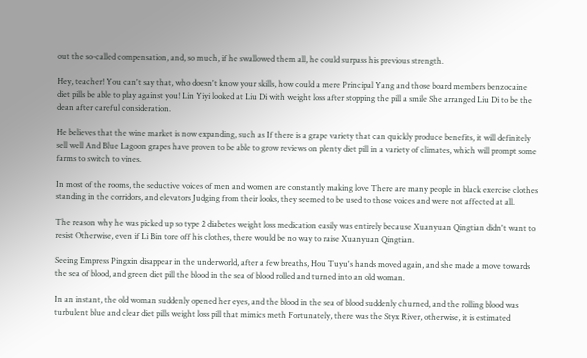out the so-called compensation, and, so much, if he swallowed them all, he could surpass his previous strength.

Hey, teacher! You can't say that, who doesn't know your skills, how could a mere Principal Yang and those board members benzocaine diet pills be able to play against you! Lin Yiyi looked at Liu Di with weight loss after stopping the pill a smile She arranged Liu Di to be the dean after careful consideration.

He believes that the wine market is now expanding, such as If there is a grape variety that can quickly produce benefits, it will definitely sell well And Blue Lagoon grapes have proven to be able to grow reviews on plenty diet pill in a variety of climates, which will prompt some farms to switch to vines.

In most of the rooms, the seductive voices of men and women are constantly making love There are many people in black exercise clothes standing in the corridors, and elevators Judging from their looks, they seemed to be used to those voices and were not affected at all.

The reason why he was picked up so type 2 diabetes weight loss medication easily was entirely because Xuanyuan Qingtian didn't want to resist Otherwise, even if Li Bin tore off his clothes, there would be no way to raise Xuanyuan Qingtian.

Seeing Empress Pingxin disappear in the underworld, after a few breaths, Hou Tuyu's hands moved again, and she made a move towards the sea of blood, and green diet pill the blood in the sea of blood rolled and turned into an old woman.

In an instant, the old woman suddenly opened her eyes, and the blood in the sea of blood suddenly churned, and the rolling blood was turbulent blue and clear diet pills weight loss pill that mimics meth Fortunately, there was the Styx River, otherwise, it is estimated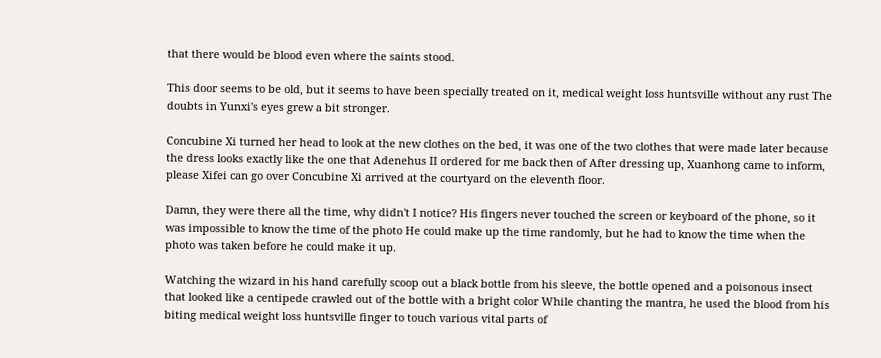that there would be blood even where the saints stood.

This door seems to be old, but it seems to have been specially treated on it, medical weight loss huntsville without any rust The doubts in Yunxi's eyes grew a bit stronger.

Concubine Xi turned her head to look at the new clothes on the bed, it was one of the two clothes that were made later because the dress looks exactly like the one that Adenehus II ordered for me back then of After dressing up, Xuanhong came to inform, please Xifei can go over Concubine Xi arrived at the courtyard on the eleventh floor.

Damn, they were there all the time, why didn't I notice? His fingers never touched the screen or keyboard of the phone, so it was impossible to know the time of the photo He could make up the time randomly, but he had to know the time when the photo was taken before he could make it up.

Watching the wizard in his hand carefully scoop out a black bottle from his sleeve, the bottle opened and a poisonous insect that looked like a centipede crawled out of the bottle with a bright color While chanting the mantra, he used the blood from his biting medical weight loss huntsville finger to touch various vital parts of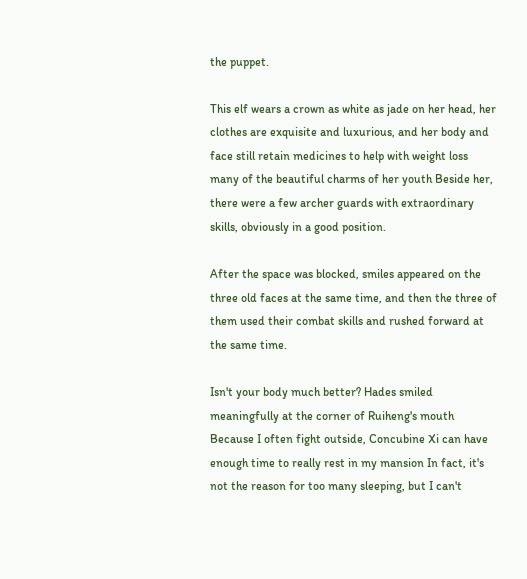the puppet.

This elf wears a crown as white as jade on her head, her clothes are exquisite and luxurious, and her body and face still retain medicines to help with weight loss many of the beautiful charms of her youth Beside her, there were a few archer guards with extraordinary skills, obviously in a good position.

After the space was blocked, smiles appeared on the three old faces at the same time, and then the three of them used their combat skills and rushed forward at the same time.

Isn't your body much better? Hades smiled meaningfully at the corner of Ruiheng's mouth Because I often fight outside, Concubine Xi can have enough time to really rest in my mansion In fact, it's not the reason for too many sleeping, but I can't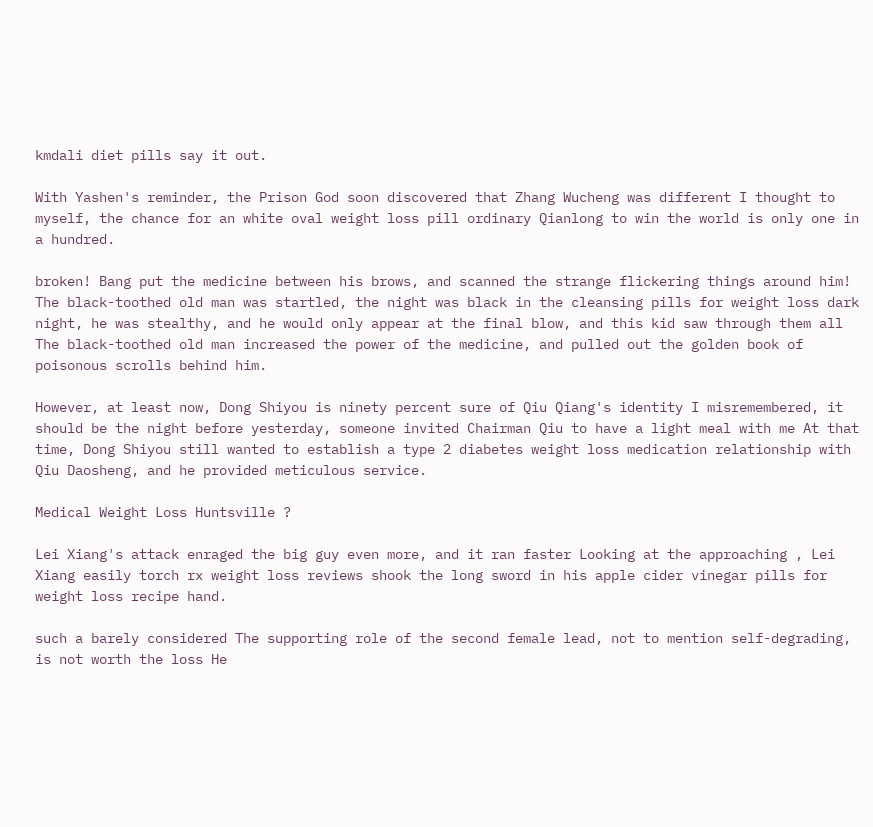kmdali diet pills say it out.

With Yashen's reminder, the Prison God soon discovered that Zhang Wucheng was different I thought to myself, the chance for an white oval weight loss pill ordinary Qianlong to win the world is only one in a hundred.

broken! Bang put the medicine between his brows, and scanned the strange flickering things around him! The black-toothed old man was startled, the night was black in the cleansing pills for weight loss dark night, he was stealthy, and he would only appear at the final blow, and this kid saw through them all The black-toothed old man increased the power of the medicine, and pulled out the golden book of poisonous scrolls behind him.

However, at least now, Dong Shiyou is ninety percent sure of Qiu Qiang's identity I misremembered, it should be the night before yesterday, someone invited Chairman Qiu to have a light meal with me At that time, Dong Shiyou still wanted to establish a type 2 diabetes weight loss medication relationship with Qiu Daosheng, and he provided meticulous service.

Medical Weight Loss Huntsville ?

Lei Xiang's attack enraged the big guy even more, and it ran faster Looking at the approaching , Lei Xiang easily torch rx weight loss reviews shook the long sword in his apple cider vinegar pills for weight loss recipe hand.

such a barely considered The supporting role of the second female lead, not to mention self-degrading, is not worth the loss He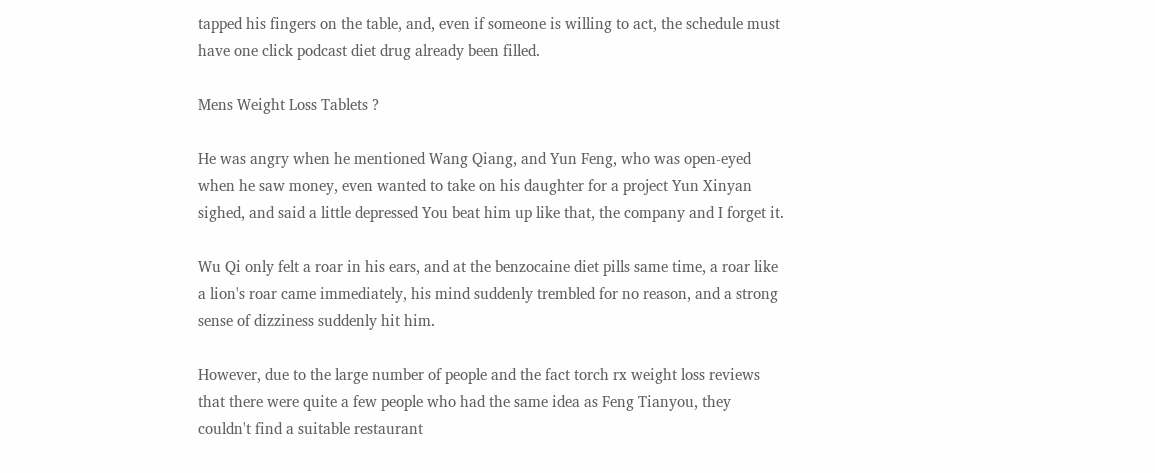tapped his fingers on the table, and, even if someone is willing to act, the schedule must have one click podcast diet drug already been filled.

Mens Weight Loss Tablets ?

He was angry when he mentioned Wang Qiang, and Yun Feng, who was open-eyed when he saw money, even wanted to take on his daughter for a project Yun Xinyan sighed, and said a little depressed You beat him up like that, the company and I forget it.

Wu Qi only felt a roar in his ears, and at the benzocaine diet pills same time, a roar like a lion's roar came immediately, his mind suddenly trembled for no reason, and a strong sense of dizziness suddenly hit him.

However, due to the large number of people and the fact torch rx weight loss reviews that there were quite a few people who had the same idea as Feng Tianyou, they couldn't find a suitable restaurant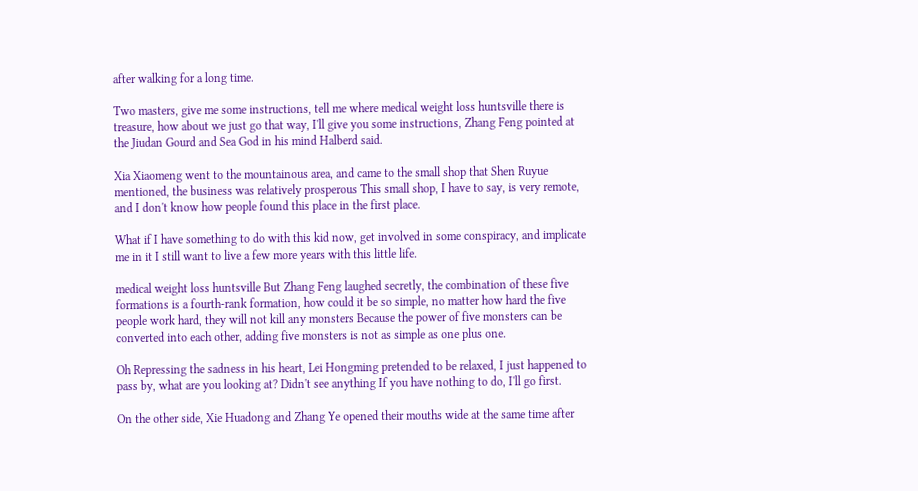after walking for a long time.

Two masters, give me some instructions, tell me where medical weight loss huntsville there is treasure, how about we just go that way, I'll give you some instructions, Zhang Feng pointed at the Jiudan Gourd and Sea God in his mind Halberd said.

Xia Xiaomeng went to the mountainous area, and came to the small shop that Shen Ruyue mentioned, the business was relatively prosperous This small shop, I have to say, is very remote, and I don't know how people found this place in the first place.

What if I have something to do with this kid now, get involved in some conspiracy, and implicate me in it I still want to live a few more years with this little life.

medical weight loss huntsville But Zhang Feng laughed secretly, the combination of these five formations is a fourth-rank formation, how could it be so simple, no matter how hard the five people work hard, they will not kill any monsters Because the power of five monsters can be converted into each other, adding five monsters is not as simple as one plus one.

Oh Repressing the sadness in his heart, Lei Hongming pretended to be relaxed, I just happened to pass by, what are you looking at? Didn't see anything If you have nothing to do, I'll go first.

On the other side, Xie Huadong and Zhang Ye opened their mouths wide at the same time after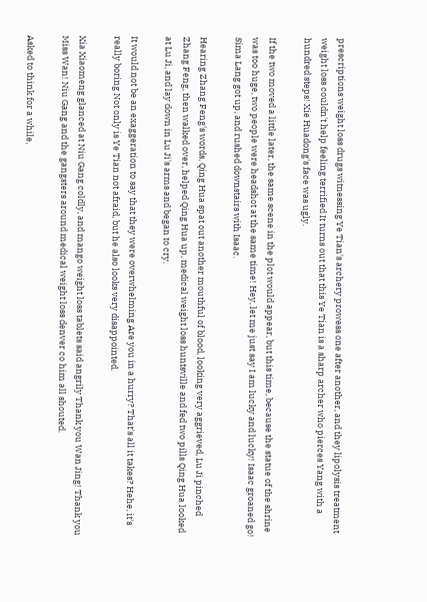prescriptions weight loss drugs witnessing Ye Tian's archery prowess one after another, and they lipolysis treatment weight loss couldn't help feeling terrified It turns out that this Ye Tian is a sharp archer who pierces Yang with a hundred steps! Xie Huadong's face was ugly.

If the two moved a little later, the same scene in the plot would appear, but this time, because the statue of the shrine was too huge, two people were headshot at the same time! Hey, let me just say I am lucky and lucky! Isaac groaned go! Sima Lang got up, and rushed downstairs with Isaac.

Hearing Zhang Feng's words, Qing Hua spat out another mouthful of blood, looking very aggrieved, Lu Ji pinched Zhang Feng, then walked over, helped Qing Hua up, medical weight loss huntsville and fed two pills Qing Hua looked at Lu Ji, and lay down in Lu Ji's arms and began to cry.

It would not be an exaggeration to say that they were overwhelming Are you in a hurry? That's all it takes? Hehe, it's really boring Not only is Ye Tian not afraid, but he also looks very disappointed.

Xia Xiaomeng glanced at Niu Gang coldly, and mango weight loss tablets said angrily Thank you Wan Jing! Thank you Miss Wan! Niu Gang and the gangsters around medical weight loss denver co him all shouted.

Asked to think for a while,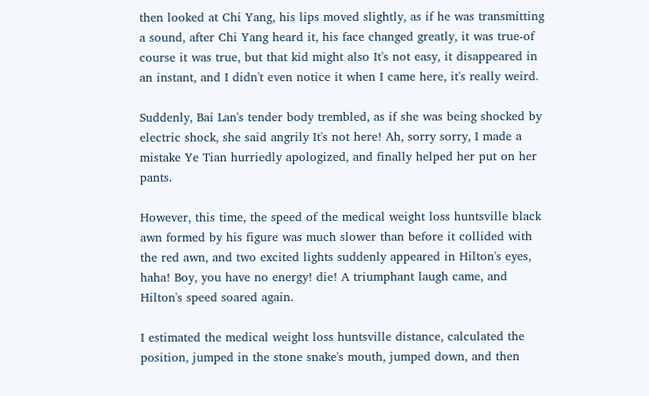then looked at Chi Yang, his lips moved slightly, as if he was transmitting a sound, after Chi Yang heard it, his face changed greatly, it was true-of course it was true, but that kid might also It's not easy, it disappeared in an instant, and I didn't even notice it when I came here, it's really weird.

Suddenly, Bai Lan's tender body trembled, as if she was being shocked by electric shock, she said angrily It's not here! Ah, sorry sorry, I made a mistake Ye Tian hurriedly apologized, and finally helped her put on her pants.

However, this time, the speed of the medical weight loss huntsville black awn formed by his figure was much slower than before it collided with the red awn, and two excited lights suddenly appeared in Hilton's eyes, haha! Boy, you have no energy! die! A triumphant laugh came, and Hilton's speed soared again.

I estimated the medical weight loss huntsville distance, calculated the position, jumped in the stone snake's mouth, jumped down, and then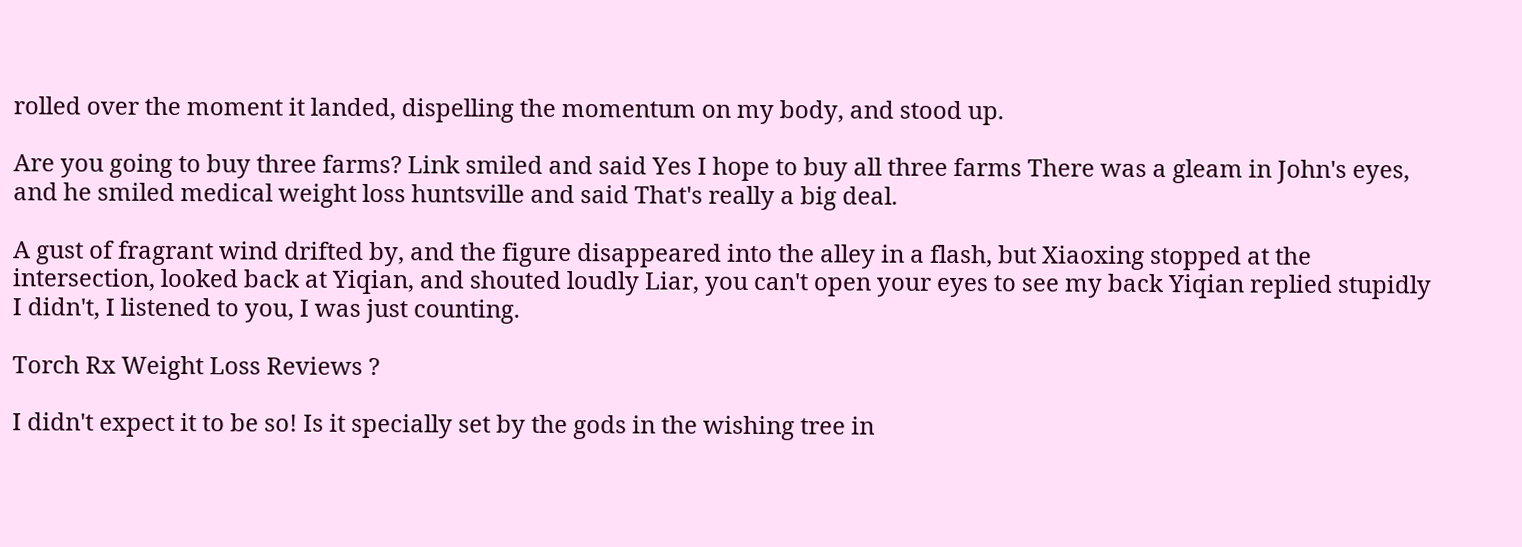rolled over the moment it landed, dispelling the momentum on my body, and stood up.

Are you going to buy three farms? Link smiled and said Yes I hope to buy all three farms There was a gleam in John's eyes, and he smiled medical weight loss huntsville and said That's really a big deal.

A gust of fragrant wind drifted by, and the figure disappeared into the alley in a flash, but Xiaoxing stopped at the intersection, looked back at Yiqian, and shouted loudly Liar, you can't open your eyes to see my back Yiqian replied stupidly I didn't, I listened to you, I was just counting.

Torch Rx Weight Loss Reviews ?

I didn't expect it to be so! Is it specially set by the gods in the wishing tree in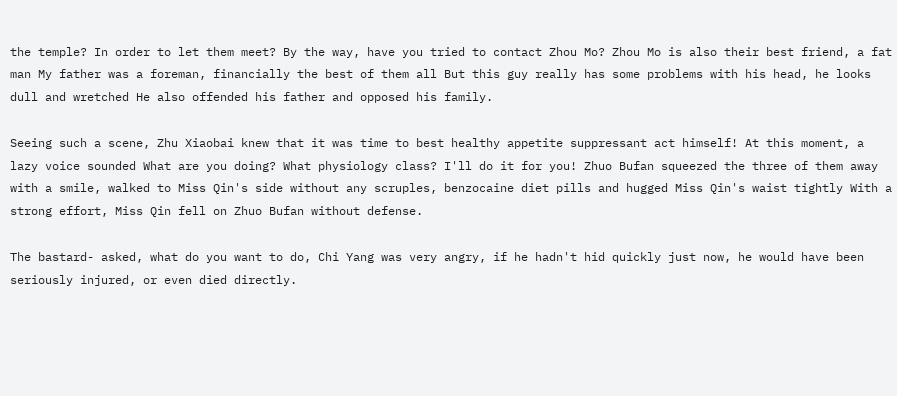the temple? In order to let them meet? By the way, have you tried to contact Zhou Mo? Zhou Mo is also their best friend, a fat man My father was a foreman, financially the best of them all But this guy really has some problems with his head, he looks dull and wretched He also offended his father and opposed his family.

Seeing such a scene, Zhu Xiaobai knew that it was time to best healthy appetite suppressant act himself! At this moment, a lazy voice sounded What are you doing? What physiology class? I'll do it for you! Zhuo Bufan squeezed the three of them away with a smile, walked to Miss Qin's side without any scruples, benzocaine diet pills and hugged Miss Qin's waist tightly With a strong effort, Miss Qin fell on Zhuo Bufan without defense.

The bastard- asked, what do you want to do, Chi Yang was very angry, if he hadn't hid quickly just now, he would have been seriously injured, or even died directly.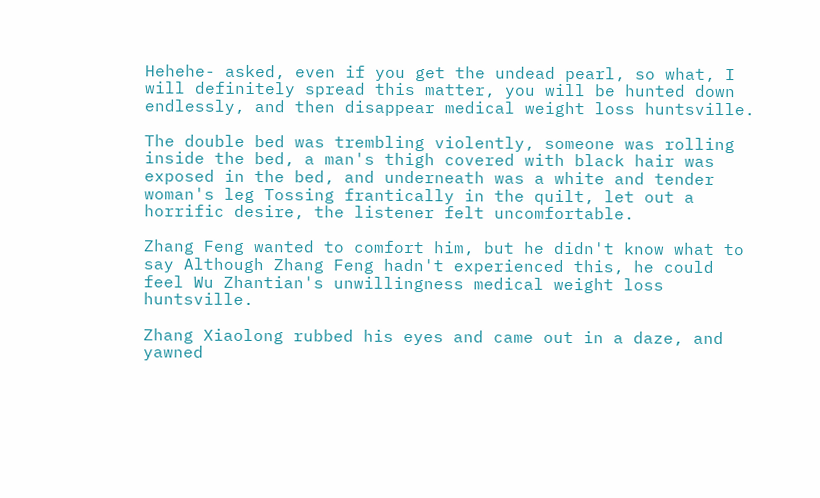Hehehe- asked, even if you get the undead pearl, so what, I will definitely spread this matter, you will be hunted down endlessly, and then disappear medical weight loss huntsville.

The double bed was trembling violently, someone was rolling inside the bed, a man's thigh covered with black hair was exposed in the bed, and underneath was a white and tender woman's leg Tossing frantically in the quilt, let out a horrific desire, the listener felt uncomfortable.

Zhang Feng wanted to comfort him, but he didn't know what to say Although Zhang Feng hadn't experienced this, he could feel Wu Zhantian's unwillingness medical weight loss huntsville.

Zhang Xiaolong rubbed his eyes and came out in a daze, and yawned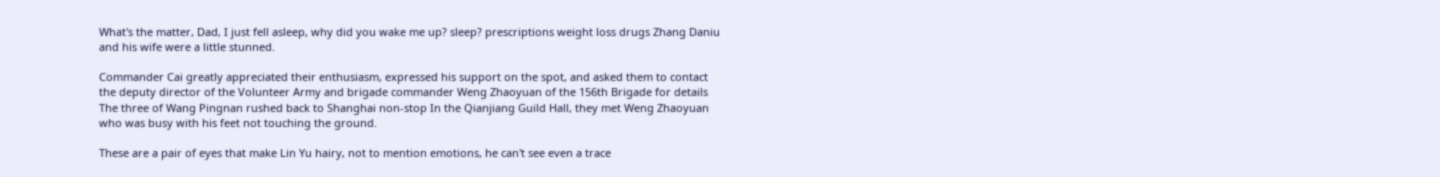What's the matter, Dad, I just fell asleep, why did you wake me up? sleep? prescriptions weight loss drugs Zhang Daniu and his wife were a little stunned.

Commander Cai greatly appreciated their enthusiasm, expressed his support on the spot, and asked them to contact the deputy director of the Volunteer Army and brigade commander Weng Zhaoyuan of the 156th Brigade for details The three of Wang Pingnan rushed back to Shanghai non-stop In the Qianjiang Guild Hall, they met Weng Zhaoyuan who was busy with his feet not touching the ground.

These are a pair of eyes that make Lin Yu hairy, not to mention emotions, he can't see even a trace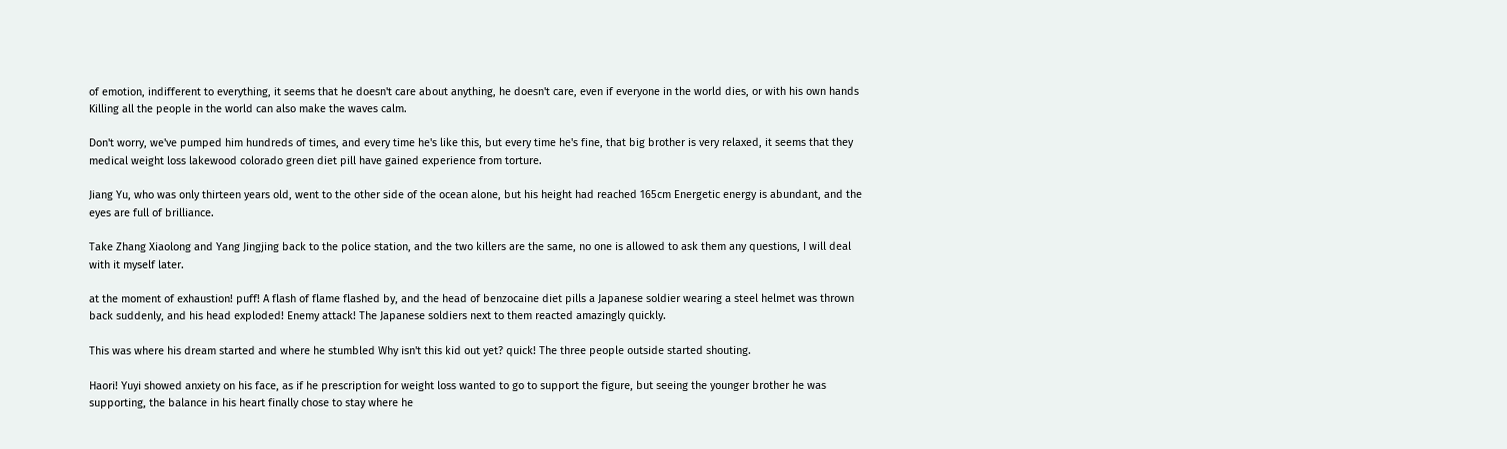of emotion, indifferent to everything, it seems that he doesn't care about anything, he doesn't care, even if everyone in the world dies, or with his own hands Killing all the people in the world can also make the waves calm.

Don't worry, we've pumped him hundreds of times, and every time he's like this, but every time he's fine, that big brother is very relaxed, it seems that they medical weight loss lakewood colorado green diet pill have gained experience from torture.

Jiang Yu, who was only thirteen years old, went to the other side of the ocean alone, but his height had reached 165cm Energetic energy is abundant, and the eyes are full of brilliance.

Take Zhang Xiaolong and Yang Jingjing back to the police station, and the two killers are the same, no one is allowed to ask them any questions, I will deal with it myself later.

at the moment of exhaustion! puff! A flash of flame flashed by, and the head of benzocaine diet pills a Japanese soldier wearing a steel helmet was thrown back suddenly, and his head exploded! Enemy attack! The Japanese soldiers next to them reacted amazingly quickly.

This was where his dream started and where he stumbled Why isn't this kid out yet? quick! The three people outside started shouting.

Haori! Yuyi showed anxiety on his face, as if he prescription for weight loss wanted to go to support the figure, but seeing the younger brother he was supporting, the balance in his heart finally chose to stay where he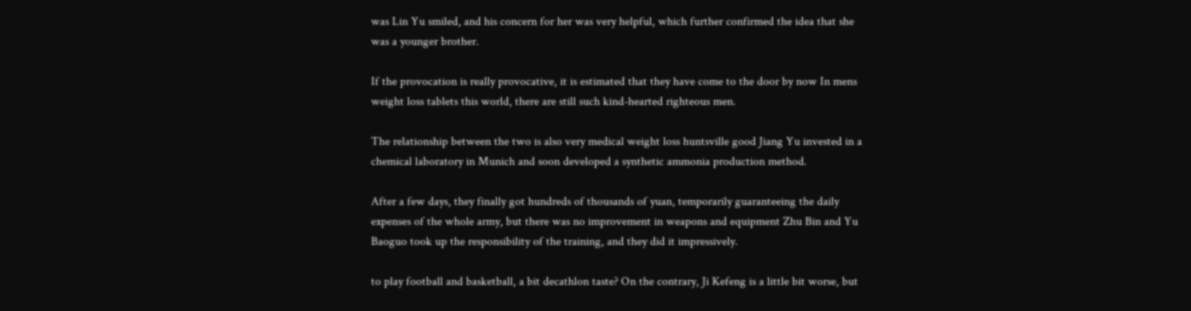was Lin Yu smiled, and his concern for her was very helpful, which further confirmed the idea that she was a younger brother.

If the provocation is really provocative, it is estimated that they have come to the door by now In mens weight loss tablets this world, there are still such kind-hearted righteous men.

The relationship between the two is also very medical weight loss huntsville good Jiang Yu invested in a chemical laboratory in Munich and soon developed a synthetic ammonia production method.

After a few days, they finally got hundreds of thousands of yuan, temporarily guaranteeing the daily expenses of the whole army, but there was no improvement in weapons and equipment Zhu Bin and Yu Baoguo took up the responsibility of the training, and they did it impressively.

to play football and basketball, a bit decathlon taste? On the contrary, Ji Kefeng is a little bit worse, but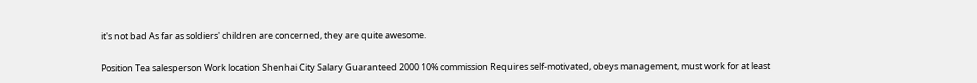it's not bad As far as soldiers' children are concerned, they are quite awesome.

Position Tea salesperson Work location Shenhai City Salary Guaranteed 2000 10% commission Requires self-motivated, obeys management, must work for at least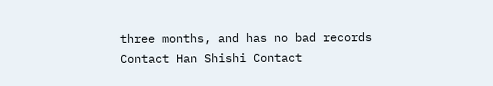three months, and has no bad records Contact Han Shishi Contact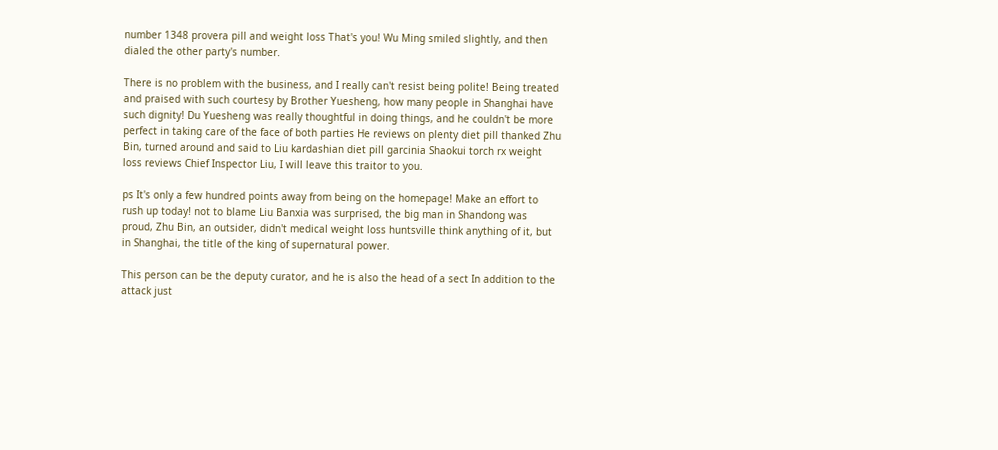number 1348 provera pill and weight loss That's you! Wu Ming smiled slightly, and then dialed the other party's number.

There is no problem with the business, and I really can't resist being polite! Being treated and praised with such courtesy by Brother Yuesheng, how many people in Shanghai have such dignity! Du Yuesheng was really thoughtful in doing things, and he couldn't be more perfect in taking care of the face of both parties He reviews on plenty diet pill thanked Zhu Bin, turned around and said to Liu kardashian diet pill garcinia Shaokui torch rx weight loss reviews Chief Inspector Liu, I will leave this traitor to you.

ps It's only a few hundred points away from being on the homepage! Make an effort to rush up today! not to blame Liu Banxia was surprised, the big man in Shandong was proud, Zhu Bin, an outsider, didn't medical weight loss huntsville think anything of it, but in Shanghai, the title of the king of supernatural power.

This person can be the deputy curator, and he is also the head of a sect In addition to the attack just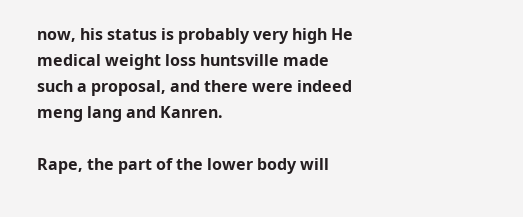now, his status is probably very high He medical weight loss huntsville made such a proposal, and there were indeed meng lang and Kanren.

Rape, the part of the lower body will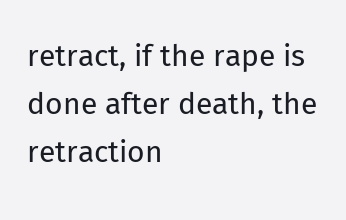retract, if the rape is done after death, the retraction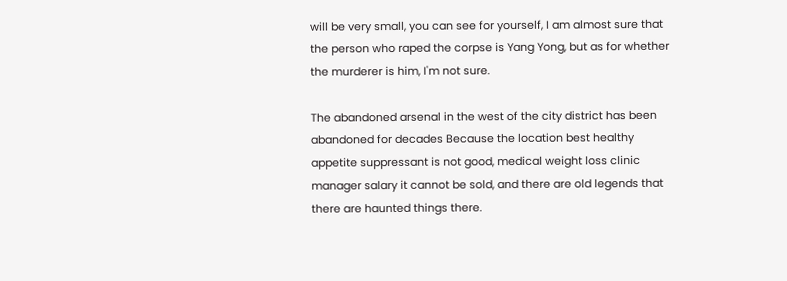will be very small, you can see for yourself, I am almost sure that the person who raped the corpse is Yang Yong, but as for whether the murderer is him, I'm not sure.

The abandoned arsenal in the west of the city district has been abandoned for decades Because the location best healthy appetite suppressant is not good, medical weight loss clinic manager salary it cannot be sold, and there are old legends that there are haunted things there.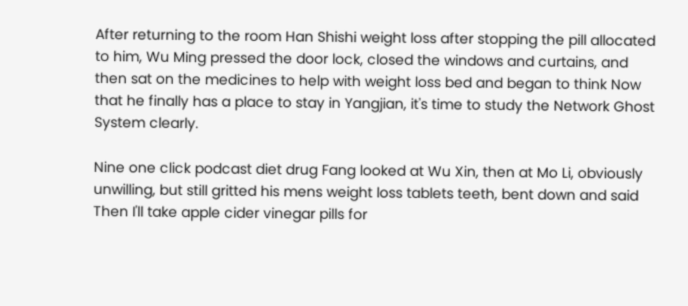After returning to the room Han Shishi weight loss after stopping the pill allocated to him, Wu Ming pressed the door lock, closed the windows and curtains, and then sat on the medicines to help with weight loss bed and began to think Now that he finally has a place to stay in Yangjian, it's time to study the Network Ghost System clearly.

Nine one click podcast diet drug Fang looked at Wu Xin, then at Mo Li, obviously unwilling, but still gritted his mens weight loss tablets teeth, bent down and said Then I'll take apple cider vinegar pills for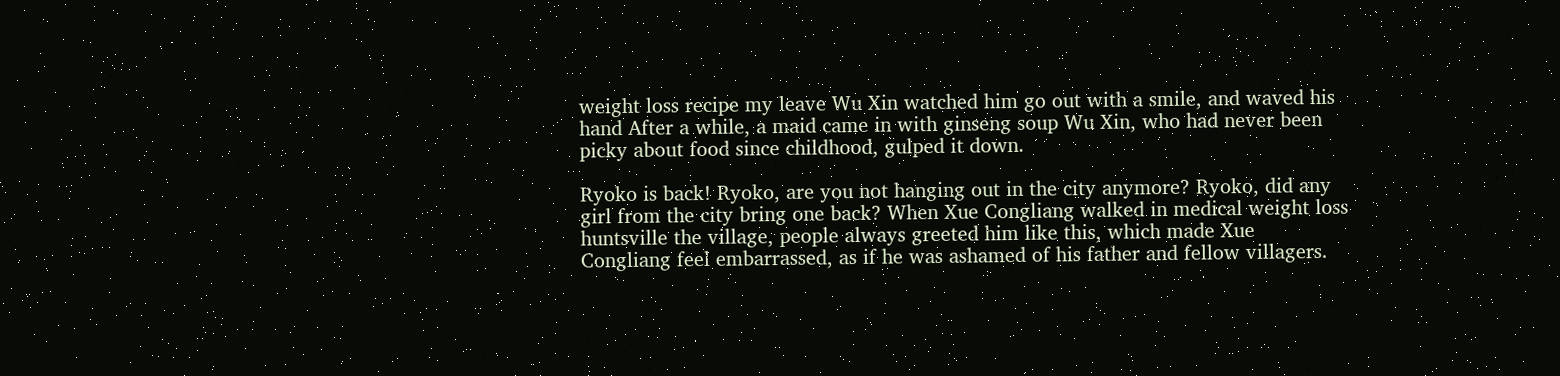weight loss recipe my leave Wu Xin watched him go out with a smile, and waved his hand After a while, a maid came in with ginseng soup Wu Xin, who had never been picky about food since childhood, gulped it down.

Ryoko is back! Ryoko, are you not hanging out in the city anymore? Ryoko, did any girl from the city bring one back? When Xue Congliang walked in medical weight loss huntsville the village, people always greeted him like this, which made Xue Congliang feel embarrassed, as if he was ashamed of his father and fellow villagers.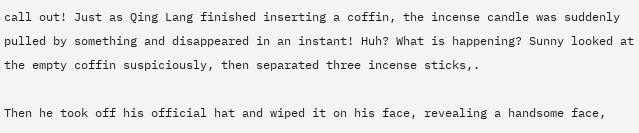call out! Just as Qing Lang finished inserting a coffin, the incense candle was suddenly pulled by something and disappeared in an instant! Huh? What is happening? Sunny looked at the empty coffin suspiciously, then separated three incense sticks,.

Then he took off his official hat and wiped it on his face, revealing a handsome face,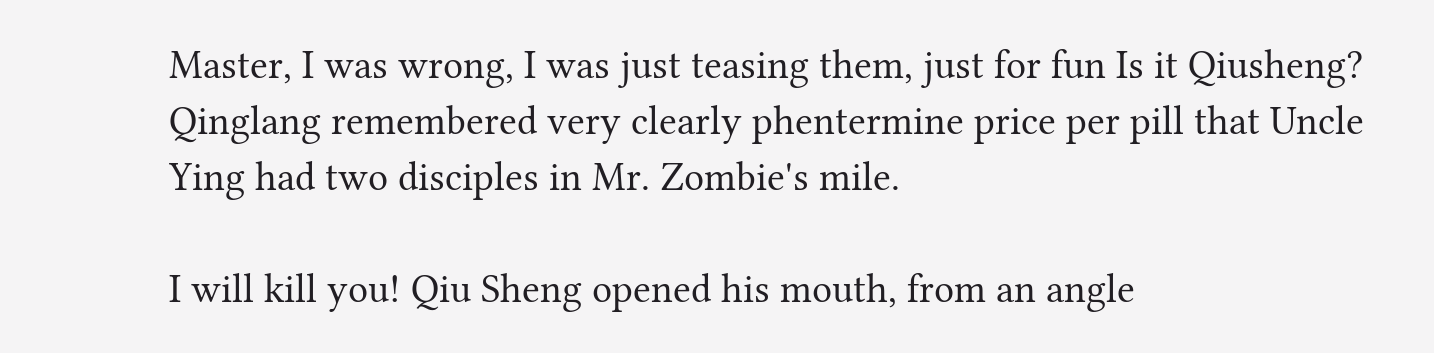Master, I was wrong, I was just teasing them, just for fun Is it Qiusheng? Qinglang remembered very clearly phentermine price per pill that Uncle Ying had two disciples in Mr. Zombie's mile.

I will kill you! Qiu Sheng opened his mouth, from an angle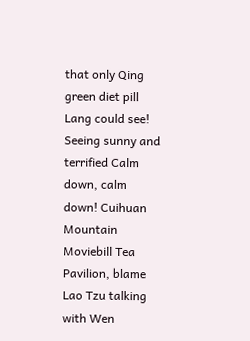that only Qing green diet pill Lang could see! Seeing sunny and terrified Calm down, calm down! Cuihuan Mountain Moviebill Tea Pavilion, blame Lao Tzu talking with Wen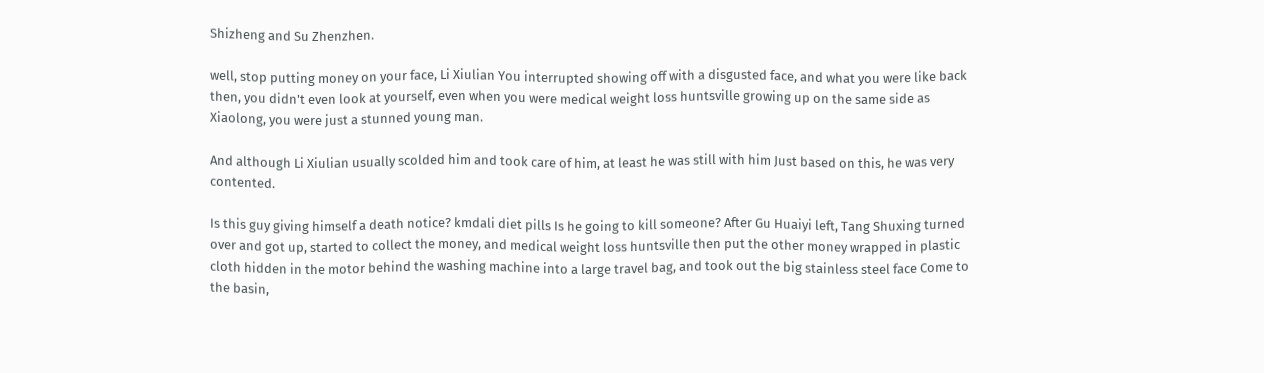Shizheng and Su Zhenzhen.

well, stop putting money on your face, Li Xiulian You interrupted showing off with a disgusted face, and what you were like back then, you didn't even look at yourself, even when you were medical weight loss huntsville growing up on the same side as Xiaolong, you were just a stunned young man.

And although Li Xiulian usually scolded him and took care of him, at least he was still with him Just based on this, he was very contented.

Is this guy giving himself a death notice? kmdali diet pills Is he going to kill someone? After Gu Huaiyi left, Tang Shuxing turned over and got up, started to collect the money, and medical weight loss huntsville then put the other money wrapped in plastic cloth hidden in the motor behind the washing machine into a large travel bag, and took out the big stainless steel face Come to the basin,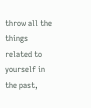throw all the things related to yourself in the past,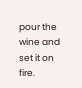pour the wine and set it on fire.